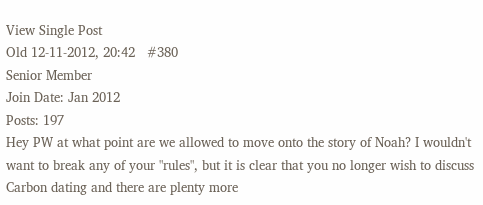View Single Post
Old 12-11-2012, 20:42   #380
Senior Member
Join Date: Jan 2012
Posts: 197
Hey PW at what point are we allowed to move onto the story of Noah? I wouldn't want to break any of your "rules", but it is clear that you no longer wish to discuss Carbon dating and there are plenty more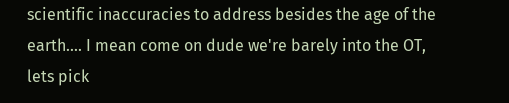scientific inaccuracies to address besides the age of the earth.... I mean come on dude we're barely into the OT, lets pick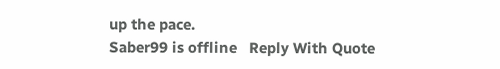up the pace.
Saber99 is offline   Reply With Quote